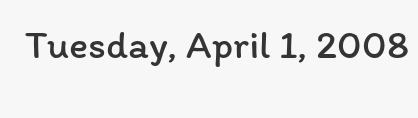Tuesday, April 1, 2008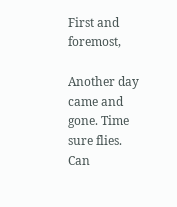First and foremost,

Another day came and gone. Time sure flies. Can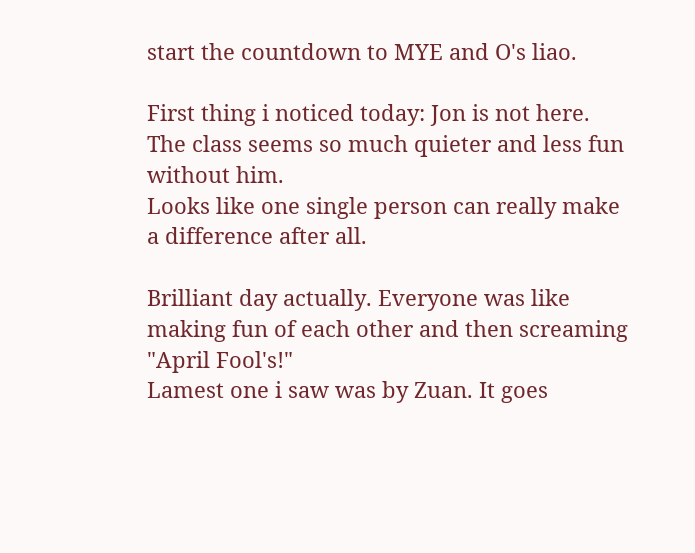start the countdown to MYE and O's liao.

First thing i noticed today: Jon is not here. The class seems so much quieter and less fun without him.
Looks like one single person can really make a difference after all.

Brilliant day actually. Everyone was like making fun of each other and then screaming "April Fool's!"
Lamest one i saw was by Zuan. It goes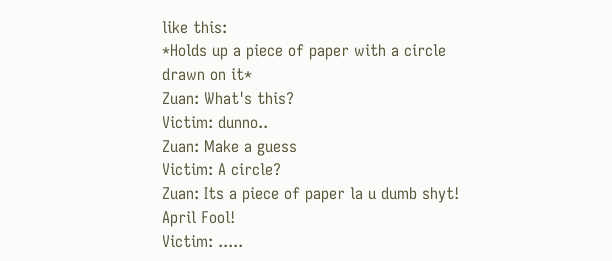like this:
*Holds up a piece of paper with a circle drawn on it*
Zuan: What's this?
Victim: dunno..
Zuan: Make a guess
Victim: A circle?
Zuan: Its a piece of paper la u dumb shyt! April Fool!
Victim: .....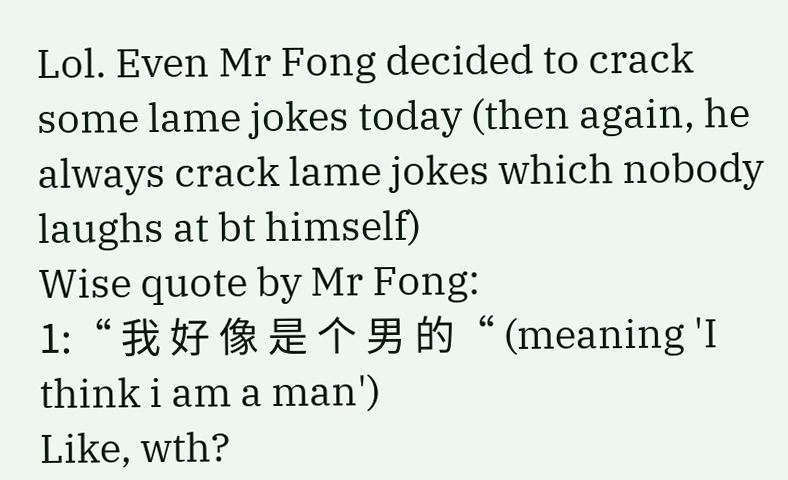Lol. Even Mr Fong decided to crack some lame jokes today (then again, he always crack lame jokes which nobody laughs at bt himself)
Wise quote by Mr Fong:
1:“ 我 好 像 是 个 男 的“ (meaning 'I think i am a man')
Like, wth?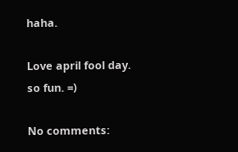haha.

Love april fool day. so fun. =)

No comments: